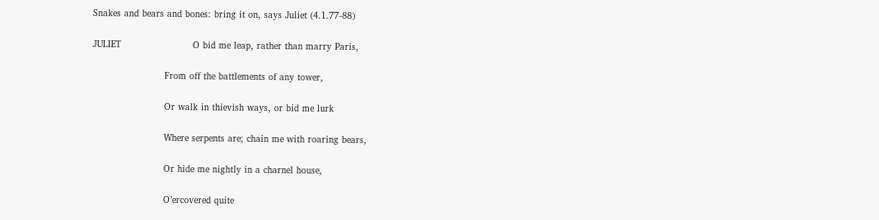Snakes and bears and bones: bring it on, says Juliet (4.1.77-88)

JULIET                        O bid me leap, rather than marry Paris,

                        From off the battlements of any tower,

                        Or walk in thievish ways, or bid me lurk

                        Where serpents are; chain me with roaring bears,

                        Or hide me nightly in a charnel house,

                        O’ercovered quite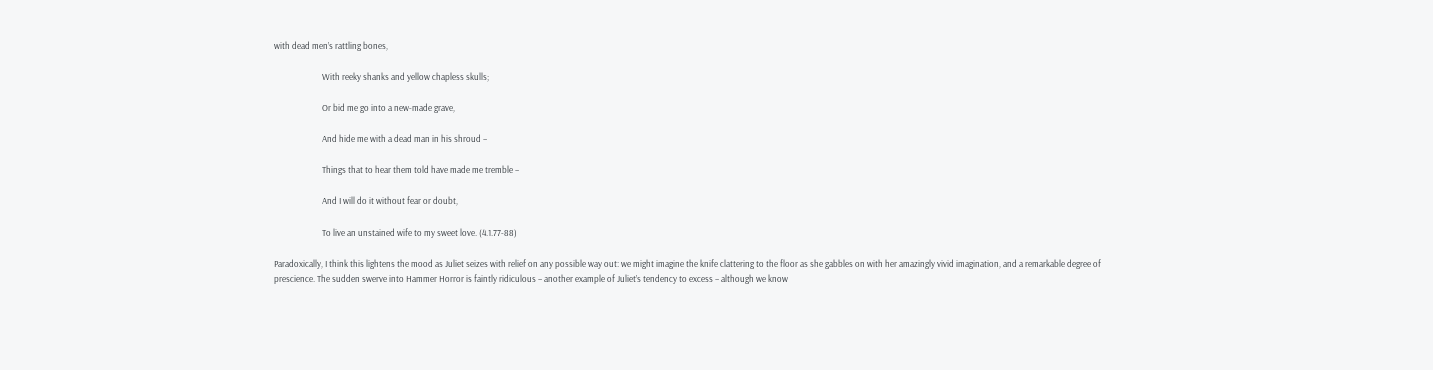with dead men’s rattling bones,

                        With reeky shanks and yellow chapless skulls;

                        Or bid me go into a new-made grave,

                        And hide me with a dead man in his shroud –

                        Things that to hear them told have made me tremble –

                        And I will do it without fear or doubt,

                        To live an unstained wife to my sweet love. (4.1.77-88)

Paradoxically, I think this lightens the mood as Juliet seizes with relief on any possible way out: we might imagine the knife clattering to the floor as she gabbles on with her amazingly vivid imagination, and a remarkable degree of prescience. The sudden swerve into Hammer Horror is faintly ridiculous – another example of Juliet’s tendency to excess – although we know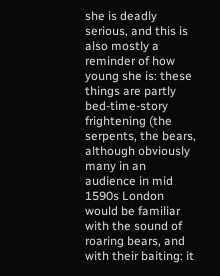she is deadly serious, and this is also mostly a reminder of how young she is: these things are partly bed-time-story frightening (the serpents, the bears, although obviously many in an audience in mid 1590s London would be familiar with the sound of roaring bears, and with their baiting: it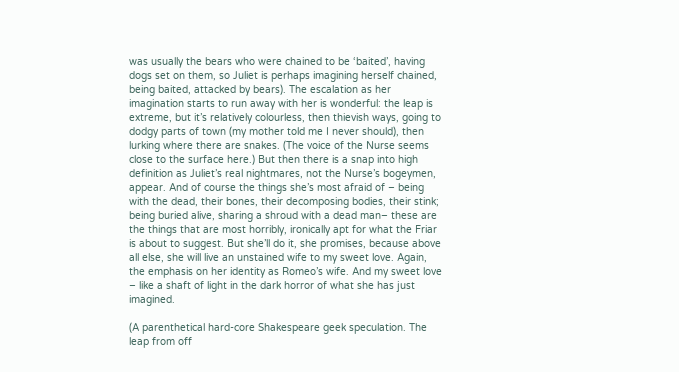was usually the bears who were chained to be ‘baited’, having dogs set on them, so Juliet is perhaps imagining herself chained, being baited, attacked by bears). The escalation as her imagination starts to run away with her is wonderful: the leap is extreme, but it’s relatively colourless, then thievish ways, going to dodgy parts of town (my mother told me I never should), then lurking where there are snakes. (The voice of the Nurse seems close to the surface here.) But then there is a snap into high definition as Juliet’s real nightmares, not the Nurse’s bogeymen, appear. And of course the things she’s most afraid of – being with the dead, their bones, their decomposing bodies, their stink; being buried alive, sharing a shroud with a dead man– these are the things that are most horribly, ironically apt for what the Friar is about to suggest. But she’ll do it, she promises, because above all else, she will live an unstained wife to my sweet love. Again, the emphasis on her identity as Romeo’s wife. And my sweet love – like a shaft of light in the dark horror of what she has just imagined.

(A parenthetical hard-core Shakespeare geek speculation. The leap from off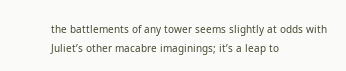the battlements of any tower seems slightly at odds with Juliet’s other macabre imaginings; it’s a leap to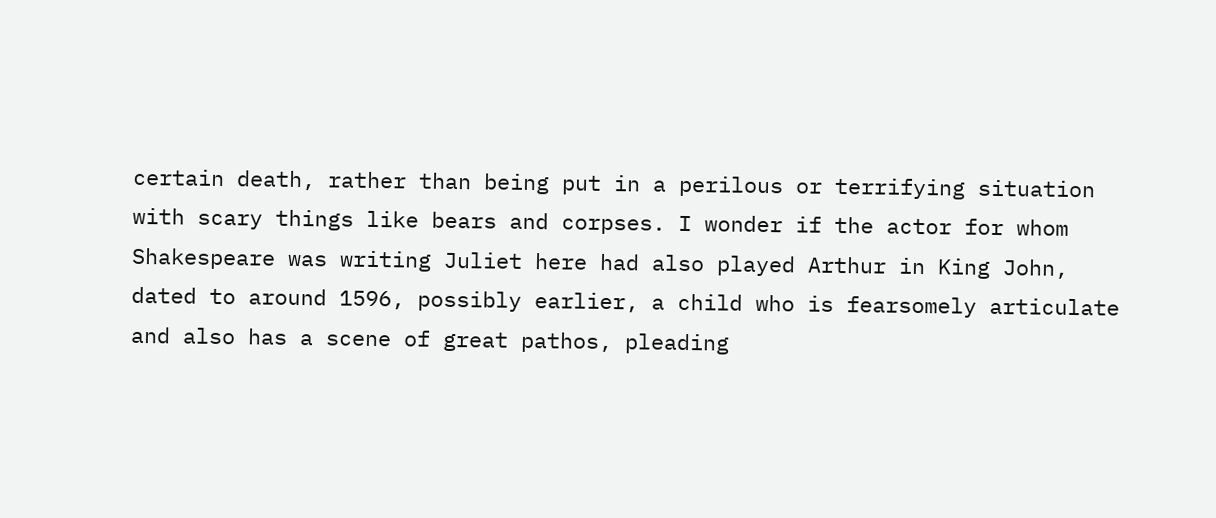certain death, rather than being put in a perilous or terrifying situation with scary things like bears and corpses. I wonder if the actor for whom Shakespeare was writing Juliet here had also played Arthur in King John, dated to around 1596, possibly earlier, a child who is fearsomely articulate and also has a scene of great pathos, pleading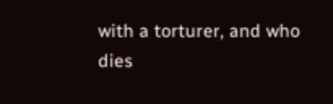with a torturer, and who dies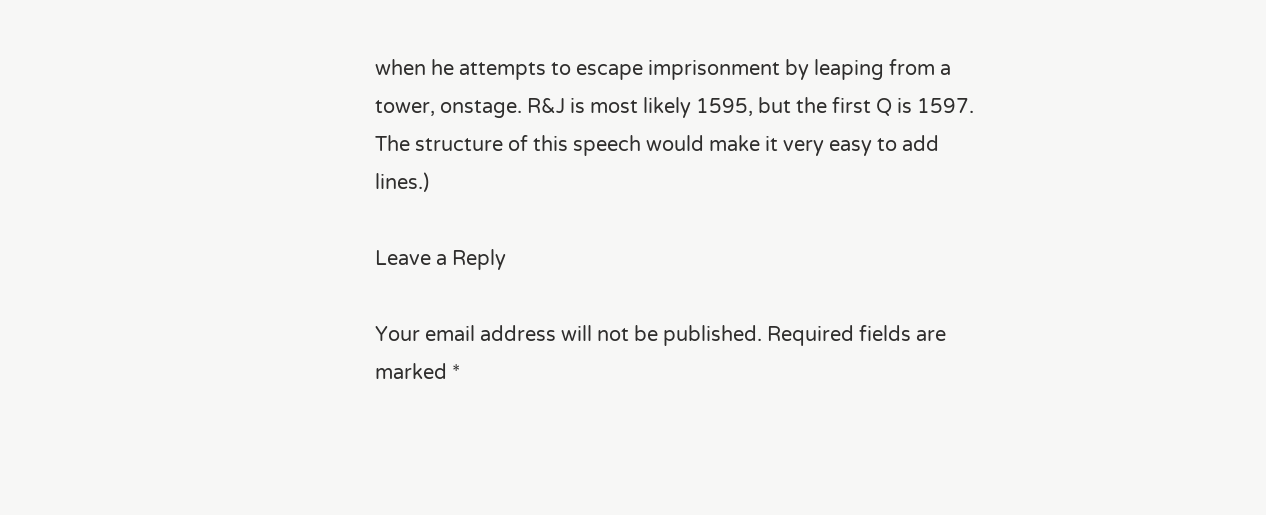when he attempts to escape imprisonment by leaping from a tower, onstage. R&J is most likely 1595, but the first Q is 1597. The structure of this speech would make it very easy to add lines.)

Leave a Reply

Your email address will not be published. Required fields are marked *